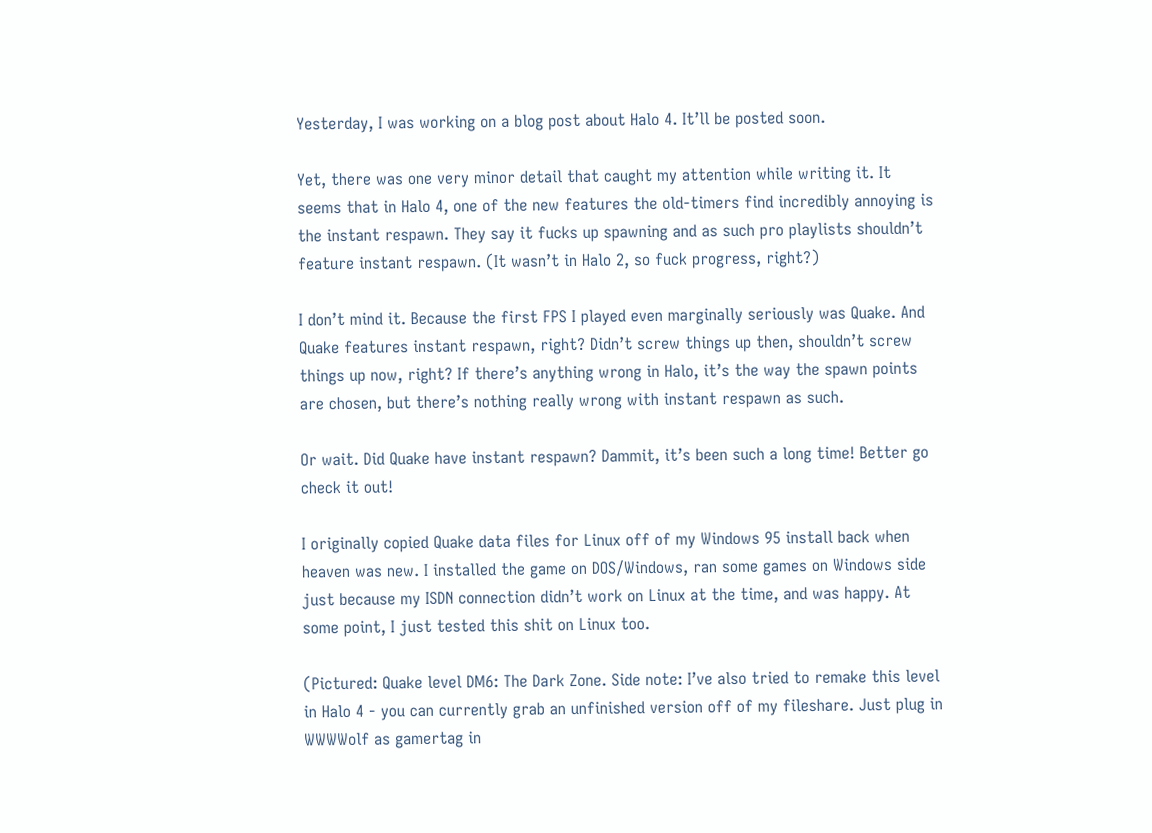Yesterday, I was working on a blog post about Halo 4. It’ll be posted soon.

Yet, there was one very minor detail that caught my attention while writing it. It seems that in Halo 4, one of the new features the old-timers find incredibly annoying is the instant respawn. They say it fucks up spawning and as such pro playlists shouldn’t feature instant respawn. (It wasn’t in Halo 2, so fuck progress, right?)

I don’t mind it. Because the first FPS I played even marginally seriously was Quake. And Quake features instant respawn, right? Didn’t screw things up then, shouldn’t screw things up now, right? If there’s anything wrong in Halo, it’s the way the spawn points are chosen, but there’s nothing really wrong with instant respawn as such.

Or wait. Did Quake have instant respawn? Dammit, it’s been such a long time! Better go check it out!

I originally copied Quake data files for Linux off of my Windows 95 install back when heaven was new. I installed the game on DOS/Windows, ran some games on Windows side just because my ISDN connection didn’t work on Linux at the time, and was happy. At some point, I just tested this shit on Linux too.

(Pictured: Quake level DM6: The Dark Zone. Side note: I’ve also tried to remake this level in Halo 4 - you can currently grab an unfinished version off of my fileshare. Just plug in WWWWolf as gamertag in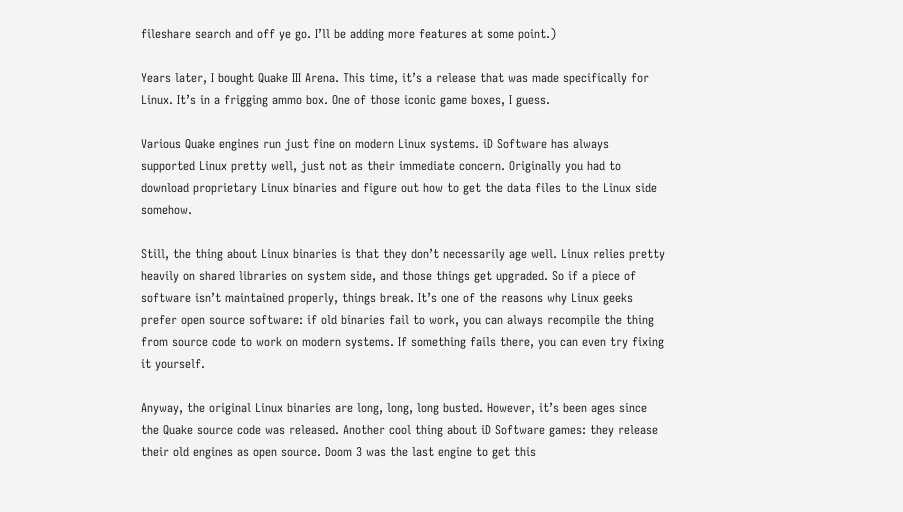fileshare search and off ye go. I’ll be adding more features at some point.)

Years later, I bought Quake III Arena. This time, it’s a release that was made specifically for Linux. It’s in a frigging ammo box. One of those iconic game boxes, I guess.

Various Quake engines run just fine on modern Linux systems. iD Software has always supported Linux pretty well, just not as their immediate concern. Originally you had to download proprietary Linux binaries and figure out how to get the data files to the Linux side somehow.

Still, the thing about Linux binaries is that they don’t necessarily age well. Linux relies pretty heavily on shared libraries on system side, and those things get upgraded. So if a piece of software isn’t maintained properly, things break. It’s one of the reasons why Linux geeks prefer open source software: if old binaries fail to work, you can always recompile the thing from source code to work on modern systems. If something fails there, you can even try fixing it yourself.

Anyway, the original Linux binaries are long, long, long busted. However, it’s been ages since the Quake source code was released. Another cool thing about iD Software games: they release their old engines as open source. Doom 3 was the last engine to get this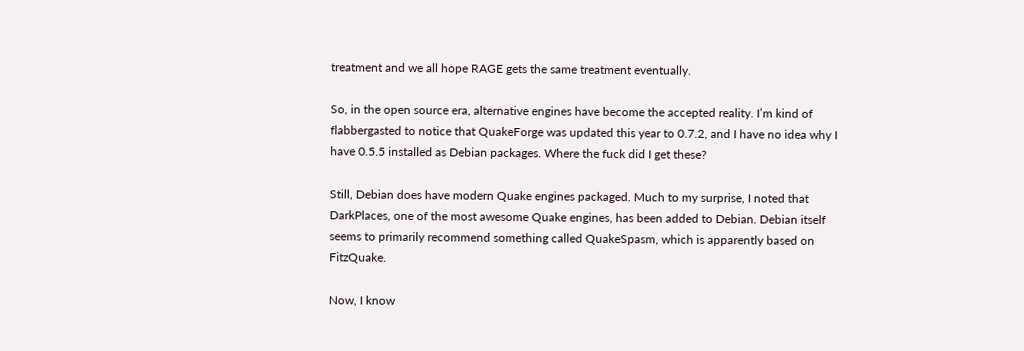treatment and we all hope RAGE gets the same treatment eventually.

So, in the open source era, alternative engines have become the accepted reality. I’m kind of flabbergasted to notice that QuakeForge was updated this year to 0.7.2, and I have no idea why I have 0.5.5 installed as Debian packages. Where the fuck did I get these?

Still, Debian does have modern Quake engines packaged. Much to my surprise, I noted that DarkPlaces, one of the most awesome Quake engines, has been added to Debian. Debian itself seems to primarily recommend something called QuakeSpasm, which is apparently based on FitzQuake.

Now, I know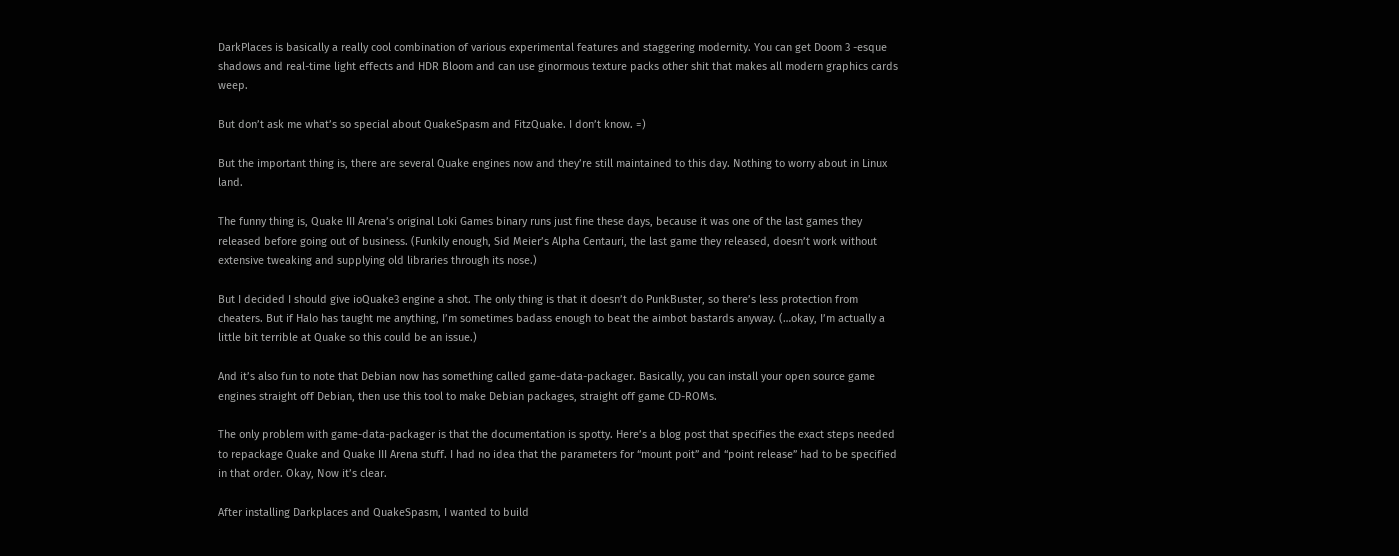DarkPlaces is basically a really cool combination of various experimental features and staggering modernity. You can get Doom 3 -esque shadows and real-time light effects and HDR Bloom and can use ginormous texture packs other shit that makes all modern graphics cards weep.

But don’t ask me what’s so special about QuakeSpasm and FitzQuake. I don’t know. =)

But the important thing is, there are several Quake engines now and they’re still maintained to this day. Nothing to worry about in Linux land.

The funny thing is, Quake III Arena’s original Loki Games binary runs just fine these days, because it was one of the last games they released before going out of business. (Funkily enough, Sid Meier’s Alpha Centauri, the last game they released, doesn’t work without extensive tweaking and supplying old libraries through its nose.)

But I decided I should give ioQuake3 engine a shot. The only thing is that it doesn’t do PunkBuster, so there’s less protection from cheaters. But if Halo has taught me anything, I’m sometimes badass enough to beat the aimbot bastards anyway. (…okay, I’m actually a little bit terrible at Quake so this could be an issue.)

And it’s also fun to note that Debian now has something called game-data-packager. Basically, you can install your open source game engines straight off Debian, then use this tool to make Debian packages, straight off game CD-ROMs.

The only problem with game-data-packager is that the documentation is spotty. Here’s a blog post that specifies the exact steps needed to repackage Quake and Quake III Arena stuff. I had no idea that the parameters for “mount poit” and “point release” had to be specified in that order. Okay, Now it’s clear.

After installing Darkplaces and QuakeSpasm, I wanted to build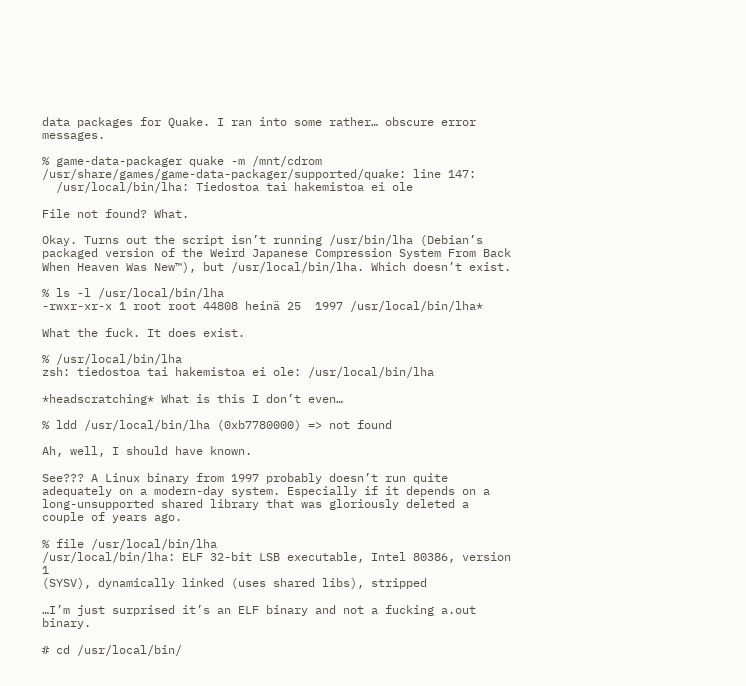data packages for Quake. I ran into some rather… obscure error messages.

% game-data-packager quake -m /mnt/cdrom
/usr/share/games/game-data-packager/supported/quake: line 147:
  /usr/local/bin/lha: Tiedostoa tai hakemistoa ei ole

File not found? What.

Okay. Turns out the script isn’t running /usr/bin/lha (Debian’s packaged version of the Weird Japanese Compression System From Back When Heaven Was New™), but /usr/local/bin/lha. Which doesn’t exist.

% ls -l /usr/local/bin/lha
-rwxr-xr-x 1 root root 44808 heinä 25  1997 /usr/local/bin/lha*

What the fuck. It does exist.

% /usr/local/bin/lha
zsh: tiedostoa tai hakemistoa ei ole: /usr/local/bin/lha

*headscratching* What is this I don’t even…

% ldd /usr/local/bin/lha (0xb7780000) => not found

Ah, well, I should have known.

See??? A Linux binary from 1997 probably doesn’t run quite adequately on a modern-day system. Especially if it depends on a long-unsupported shared library that was gloriously deleted a couple of years ago.

% file /usr/local/bin/lha
/usr/local/bin/lha: ELF 32-bit LSB executable, Intel 80386, version 1
(SYSV), dynamically linked (uses shared libs), stripped

…I’m just surprised it’s an ELF binary and not a fucking a.out binary.

# cd /usr/local/bin/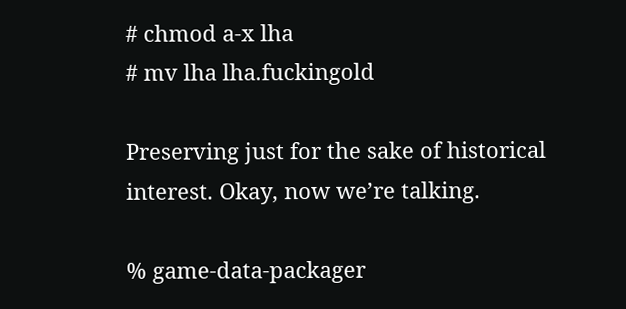# chmod a-x lha
# mv lha lha.fuckingold

Preserving just for the sake of historical interest. Okay, now we’re talking.

% game-data-packager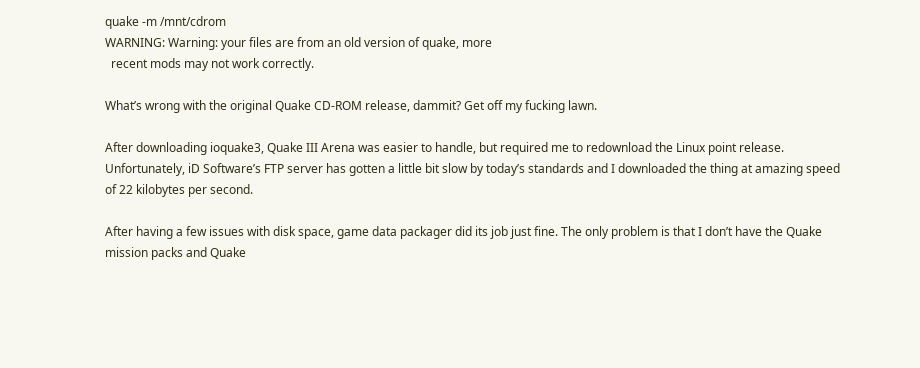quake -m /mnt/cdrom
WARNING: Warning: your files are from an old version of quake, more
  recent mods may not work correctly.

What’s wrong with the original Quake CD-ROM release, dammit? Get off my fucking lawn.

After downloading ioquake3, Quake III Arena was easier to handle, but required me to redownload the Linux point release. Unfortunately, iD Software’s FTP server has gotten a little bit slow by today’s standards and I downloaded the thing at amazing speed of 22 kilobytes per second.

After having a few issues with disk space, game data packager did its job just fine. The only problem is that I don’t have the Quake mission packs and Quake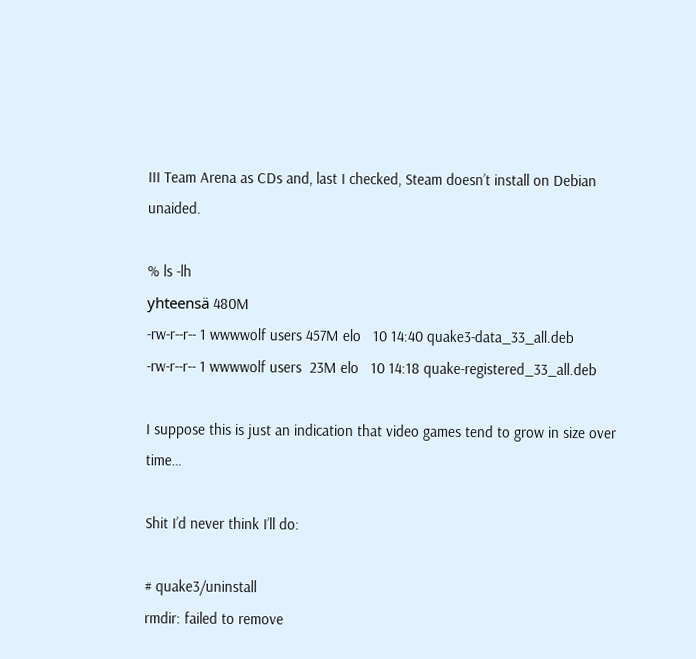III Team Arena as CDs and, last I checked, Steam doesn’t install on Debian unaided.

% ls -lh
yhteensä 480M
-rw-r--r-- 1 wwwwolf users 457M elo   10 14:40 quake3-data_33_all.deb
-rw-r--r-- 1 wwwwolf users  23M elo   10 14:18 quake-registered_33_all.deb

I suppose this is just an indication that video games tend to grow in size over time…

Shit I’d never think I’ll do:

# quake3/uninstall
rmdir: failed to remove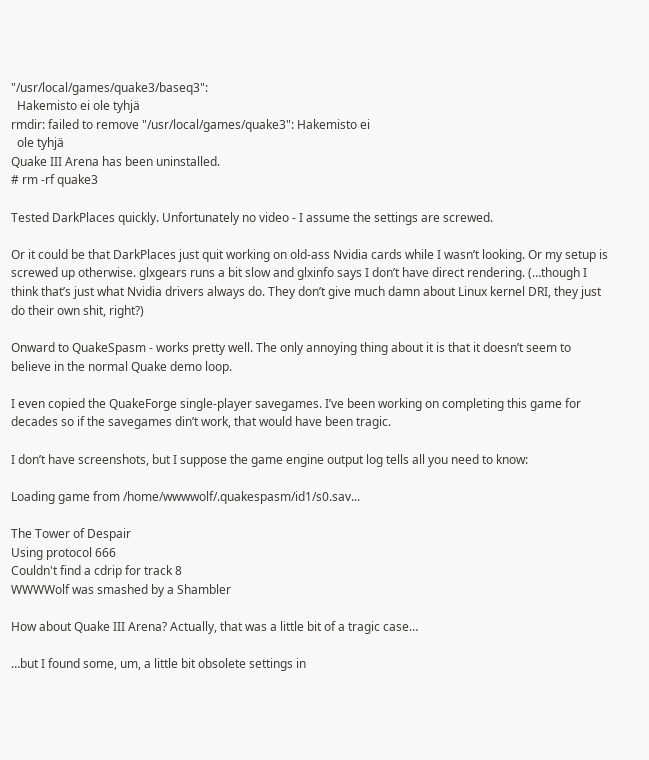"/usr/local/games/quake3/baseq3":
  Hakemisto ei ole tyhjä
rmdir: failed to remove "/usr/local/games/quake3": Hakemisto ei
  ole tyhjä
Quake III Arena has been uninstalled.
# rm -rf quake3

Tested DarkPlaces quickly. Unfortunately no video - I assume the settings are screwed.

Or it could be that DarkPlaces just quit working on old-ass Nvidia cards while I wasn’t looking. Or my setup is screwed up otherwise. glxgears runs a bit slow and glxinfo says I don’t have direct rendering. (…though I think that’s just what Nvidia drivers always do. They don’t give much damn about Linux kernel DRI, they just do their own shit, right?)

Onward to QuakeSpasm - works pretty well. The only annoying thing about it is that it doesn’t seem to believe in the normal Quake demo loop.

I even copied the QuakeForge single-player savegames. I’ve been working on completing this game for decades so if the savegames din’t work, that would have been tragic.

I don’t have screenshots, but I suppose the game engine output log tells all you need to know:

Loading game from /home/wwwwolf/.quakespasm/id1/s0.sav...

The Tower of Despair
Using protocol 666
Couldn't find a cdrip for track 8
WWWWolf was smashed by a Shambler

How about Quake III Arena? Actually, that was a little bit of a tragic case…

…but I found some, um, a little bit obsolete settings in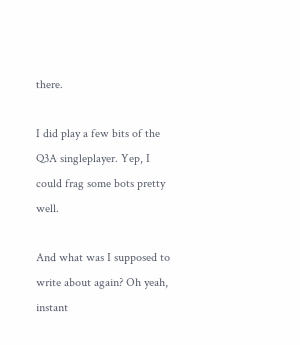there.

I did play a few bits of the Q3A singleplayer. Yep, I could frag some bots pretty well.

And what was I supposed to write about again? Oh yeah, instant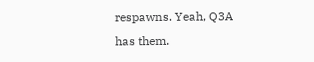respawns. Yeah, Q3A has them.